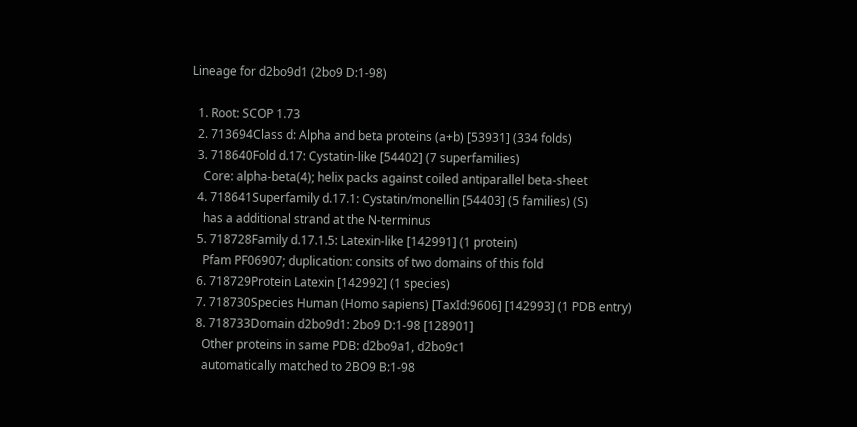Lineage for d2bo9d1 (2bo9 D:1-98)

  1. Root: SCOP 1.73
  2. 713694Class d: Alpha and beta proteins (a+b) [53931] (334 folds)
  3. 718640Fold d.17: Cystatin-like [54402] (7 superfamilies)
    Core: alpha-beta(4); helix packs against coiled antiparallel beta-sheet
  4. 718641Superfamily d.17.1: Cystatin/monellin [54403] (5 families) (S)
    has a additional strand at the N-terminus
  5. 718728Family d.17.1.5: Latexin-like [142991] (1 protein)
    Pfam PF06907; duplication: consits of two domains of this fold
  6. 718729Protein Latexin [142992] (1 species)
  7. 718730Species Human (Homo sapiens) [TaxId:9606] [142993] (1 PDB entry)
  8. 718733Domain d2bo9d1: 2bo9 D:1-98 [128901]
    Other proteins in same PDB: d2bo9a1, d2bo9c1
    automatically matched to 2BO9 B:1-98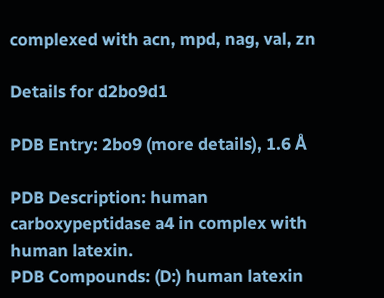complexed with acn, mpd, nag, val, zn

Details for d2bo9d1

PDB Entry: 2bo9 (more details), 1.6 Å

PDB Description: human carboxypeptidase a4 in complex with human latexin.
PDB Compounds: (D:) human latexin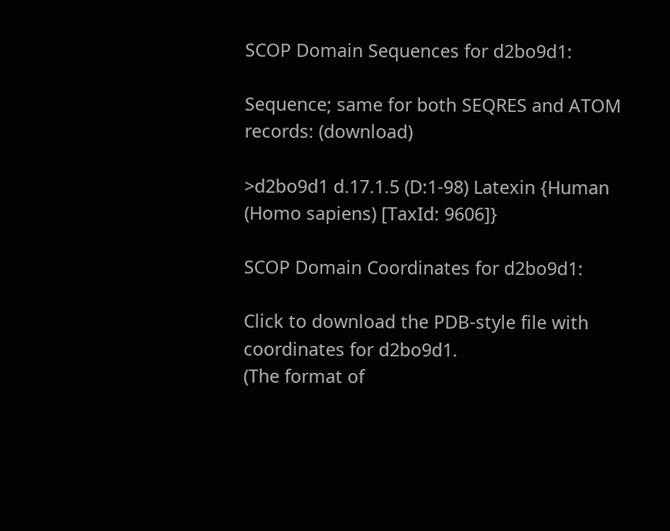SCOP Domain Sequences for d2bo9d1:

Sequence; same for both SEQRES and ATOM records: (download)

>d2bo9d1 d.17.1.5 (D:1-98) Latexin {Human (Homo sapiens) [TaxId: 9606]}

SCOP Domain Coordinates for d2bo9d1:

Click to download the PDB-style file with coordinates for d2bo9d1.
(The format of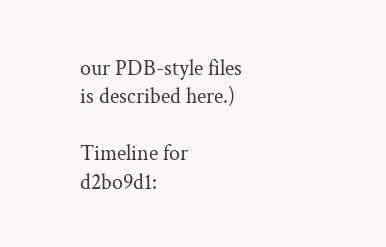our PDB-style files is described here.)

Timeline for d2bo9d1: